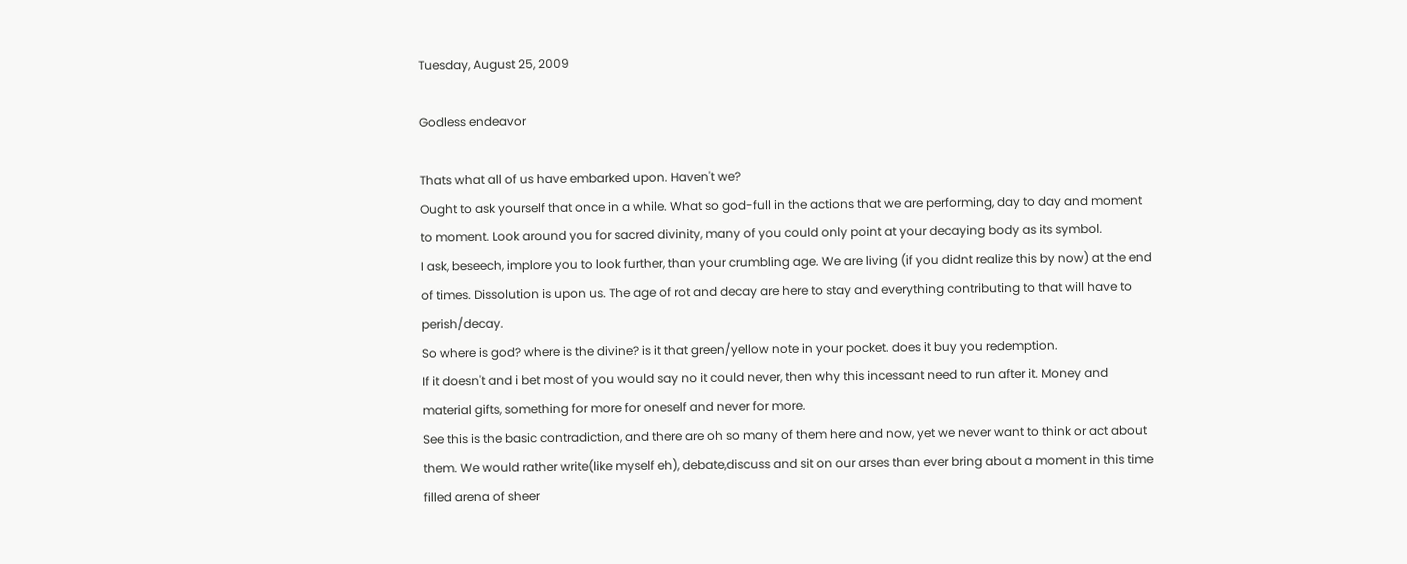Tuesday, August 25, 2009

Godless endeavor

Thats what all of us have embarked upon. Haven't we?
Ought to ask yourself that once in a while. What so god-full in the actions that we are performing, day to day and moment to moment. Look around you for sacred divinity, many of you could only point at your decaying body as its symbol.
I ask, beseech, implore you to look further, than your crumbling age. We are living (if you didnt realize this by now) at the end of times. Dissolution is upon us. The age of rot and decay are here to stay and everything contributing to that will have to perish/decay.
So where is god? where is the divine? is it that green/yellow note in your pocket. does it buy you redemption.
If it doesn't and i bet most of you would say no it could never, then why this incessant need to run after it. Money and material gifts, something for more for oneself and never for more.
See this is the basic contradiction, and there are oh so many of them here and now, yet we never want to think or act about them. We would rather write(like myself eh), debate,discuss and sit on our arses than ever bring about a moment in this time filled arena of sheer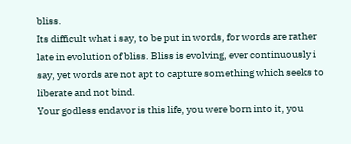bliss.
Its difficult what i say, to be put in words, for words are rather late in evolution of bliss. Bliss is evolving, ever continuously i say, yet words are not apt to capture something which seeks to liberate and not bind.
Your godless endavor is this life, you were born into it, you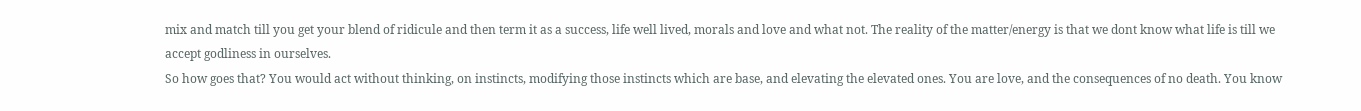mix and match till you get your blend of ridicule and then term it as a success, life well lived, morals and love and what not. The reality of the matter/energy is that we dont know what life is till we accept godliness in ourselves.
So how goes that? You would act without thinking, on instincts, modifying those instincts which are base, and elevating the elevated ones. You are love, and the consequences of no death. You know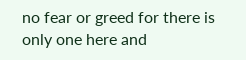no fear or greed for there is only one here and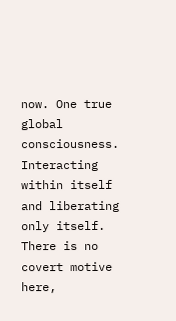now. One true global consciousness. Interacting within itself and liberating only itself.
There is no covert motive here,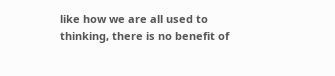like how we are all used to thinking, there is no benefit of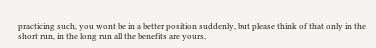practicing such, you wont be in a better position suddenly, but please think of that only in the short run, in the long run all the benefits are yours,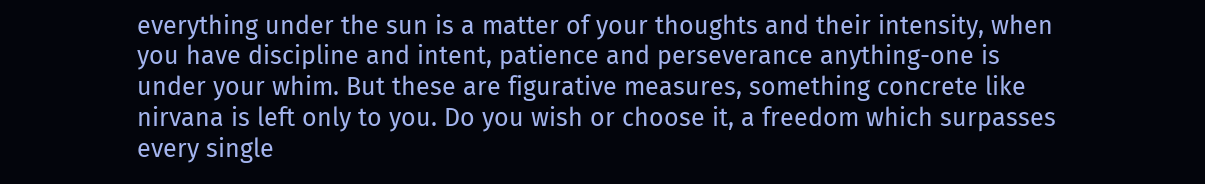everything under the sun is a matter of your thoughts and their intensity, when you have discipline and intent, patience and perseverance anything-one is under your whim. But these are figurative measures, something concrete like nirvana is left only to you. Do you wish or choose it, a freedom which surpasses every single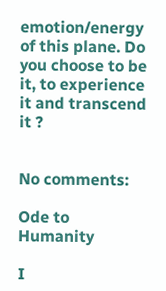emotion/energy of this plane. Do you choose to be it, to experience it and transcend it ?


No comments:

Ode to Humanity

I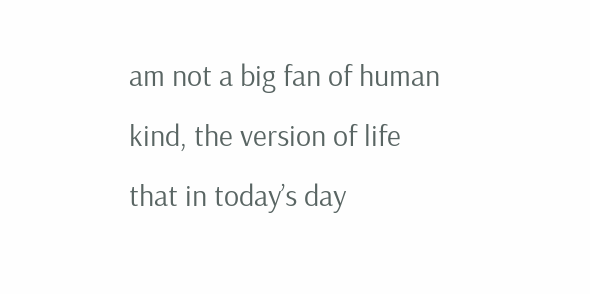am not a big fan of human kind, the version of life that in today’s day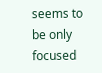seems to be only focused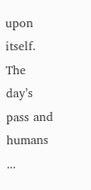upon itself. The day’s pass and humans ...